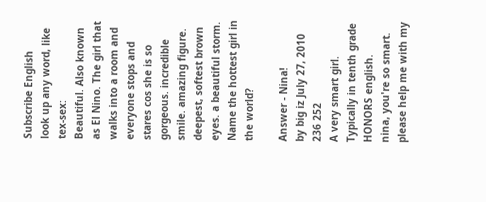Subscribe English
look up any word, like tex-sex:
Beautiful. Also known as El Nino. The girl that walks into a room and everyone stops and stares cos she is so gorgeous. incredible smile. amazing figure. deepest, softest brown eyes. a beautiful storm.
Name the hottest girl in the world?

Answer - Nina!
by big iz July 27, 2010
236 252
A very smart girl. Typically in tenth grade HONORS english.
nina, you're so smart. please help me with my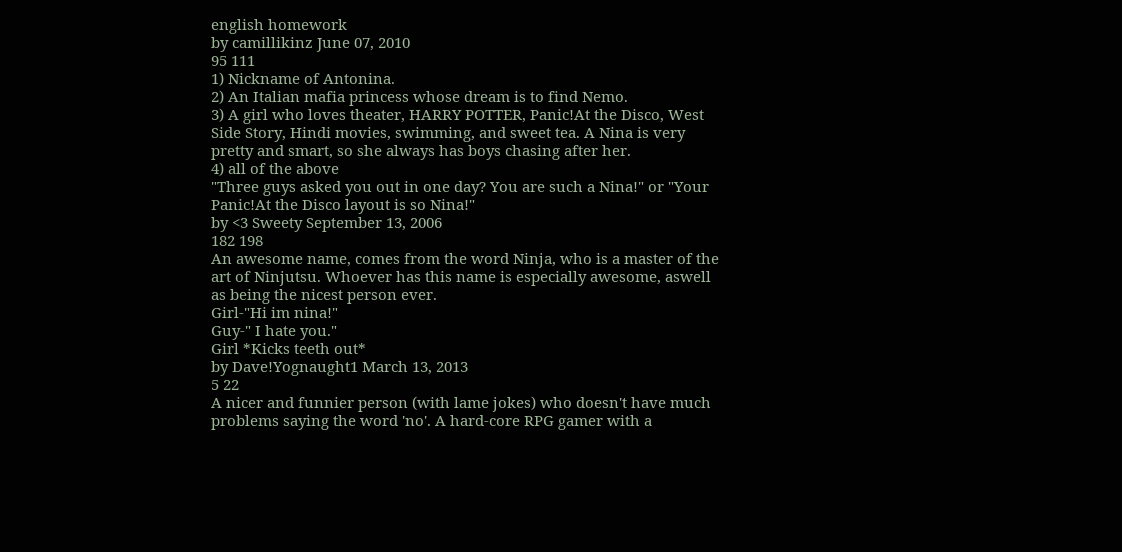english homework
by camillikinz June 07, 2010
95 111
1) Nickname of Antonina.
2) An Italian mafia princess whose dream is to find Nemo.
3) A girl who loves theater, HARRY POTTER, Panic!At the Disco, West Side Story, Hindi movies, swimming, and sweet tea. A Nina is very pretty and smart, so she always has boys chasing after her.
4) all of the above
"Three guys asked you out in one day? You are such a Nina!" or "Your Panic!At the Disco layout is so Nina!"
by <3 Sweety September 13, 2006
182 198
An awesome name, comes from the word Ninja, who is a master of the art of Ninjutsu. Whoever has this name is especially awesome, aswell as being the nicest person ever.
Girl-"Hi im nina!"
Guy-" I hate you."
Girl *Kicks teeth out*
by Dave!Yognaught1 March 13, 2013
5 22
A nicer and funnier person (with lame jokes) who doesn't have much problems saying the word 'no'. A hard-core RPG gamer with a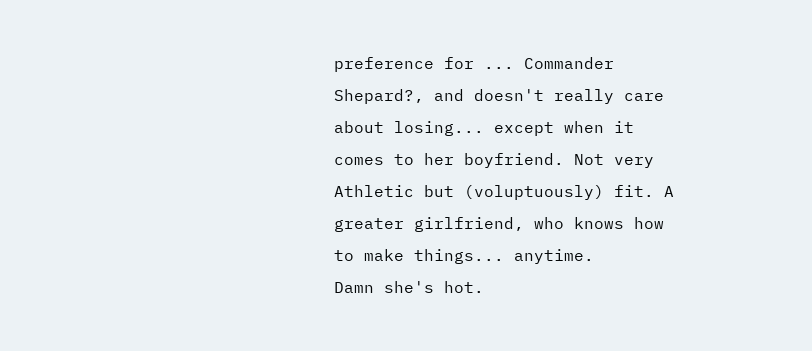preference for ... Commander Shepard?, and doesn't really care about losing... except when it comes to her boyfriend. Not very Athletic but (voluptuously) fit. A greater girlfriend, who knows how to make things... anytime.
Damn she's hot.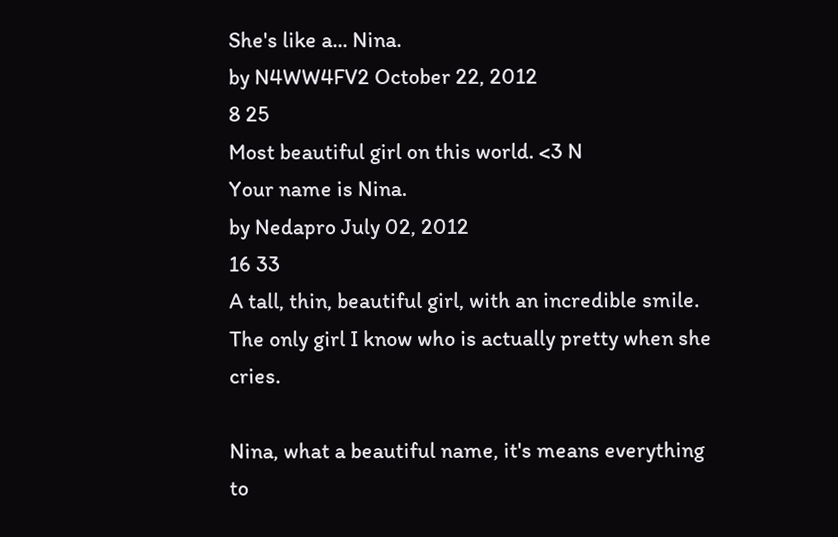She's like a... Nina.
by N4WW4FV2 October 22, 2012
8 25
Most beautiful girl on this world. <3 N
Your name is Nina.
by Nedapro July 02, 2012
16 33
A tall, thin, beautiful girl, with an incredible smile. The only girl I know who is actually pretty when she cries.

Nina, what a beautiful name, it's means everything to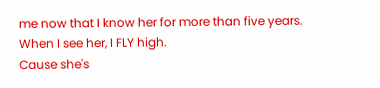me now that I know her for more than five years.
When I see her, I FLY high.
Cause she's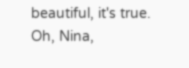beautiful, it's true.
Oh, Nina,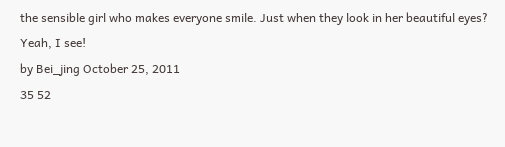the sensible girl who makes everyone smile. Just when they look in her beautiful eyes?
Yeah, I see!
by Bei_jing October 25, 2011
35 52